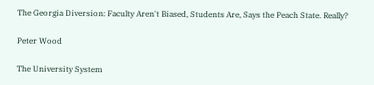The Georgia Diversion: Faculty Aren't Biased, Students Are, Says the Peach State. Really?

Peter Wood

The University System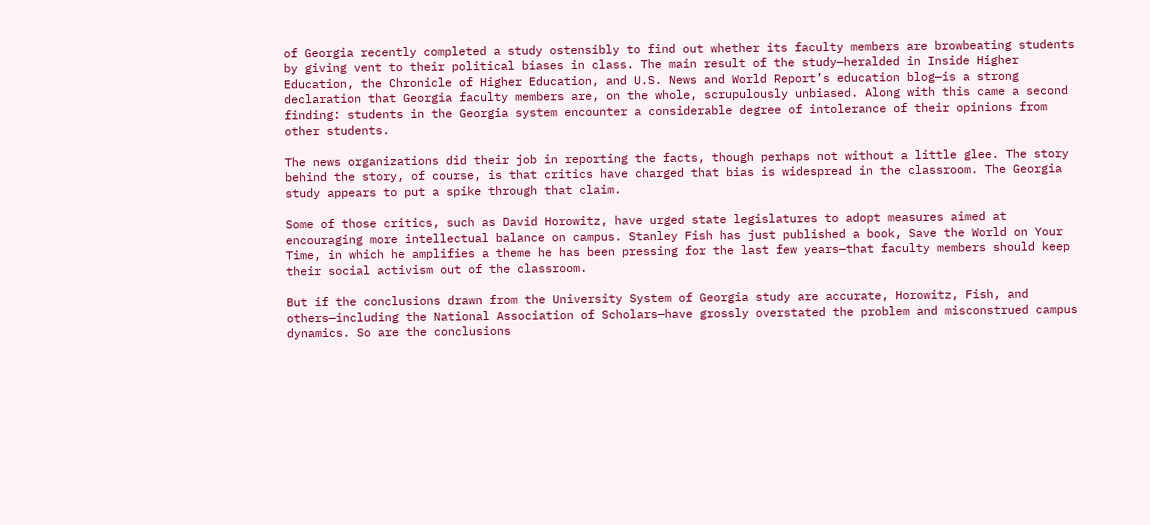of Georgia recently completed a study ostensibly to find out whether its faculty members are browbeating students by giving vent to their political biases in class. The main result of the study—heralded in Inside Higher Education, the Chronicle of Higher Education, and U.S. News and World Report’s education blog—is a strong declaration that Georgia faculty members are, on the whole, scrupulously unbiased. Along with this came a second finding: students in the Georgia system encounter a considerable degree of intolerance of their opinions from other students.

The news organizations did their job in reporting the facts, though perhaps not without a little glee. The story behind the story, of course, is that critics have charged that bias is widespread in the classroom. The Georgia study appears to put a spike through that claim.

Some of those critics, such as David Horowitz, have urged state legislatures to adopt measures aimed at encouraging more intellectual balance on campus. Stanley Fish has just published a book, Save the World on Your Time, in which he amplifies a theme he has been pressing for the last few years—that faculty members should keep their social activism out of the classroom.

But if the conclusions drawn from the University System of Georgia study are accurate, Horowitz, Fish, and others—including the National Association of Scholars—have grossly overstated the problem and misconstrued campus dynamics. So are the conclusions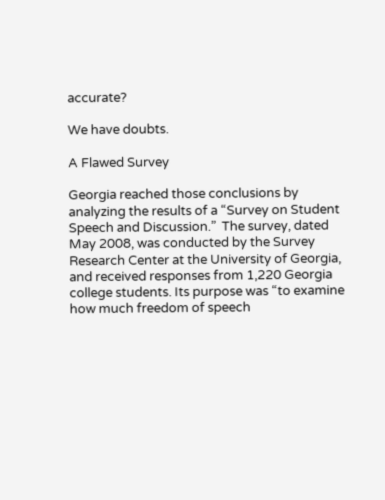accurate?

We have doubts.

A Flawed Survey

Georgia reached those conclusions by analyzing the results of a “Survey on Student Speech and Discussion.”  The survey, dated May 2008, was conducted by the Survey Research Center at the University of Georgia, and received responses from 1,220 Georgia college students. Its purpose was “to examine how much freedom of speech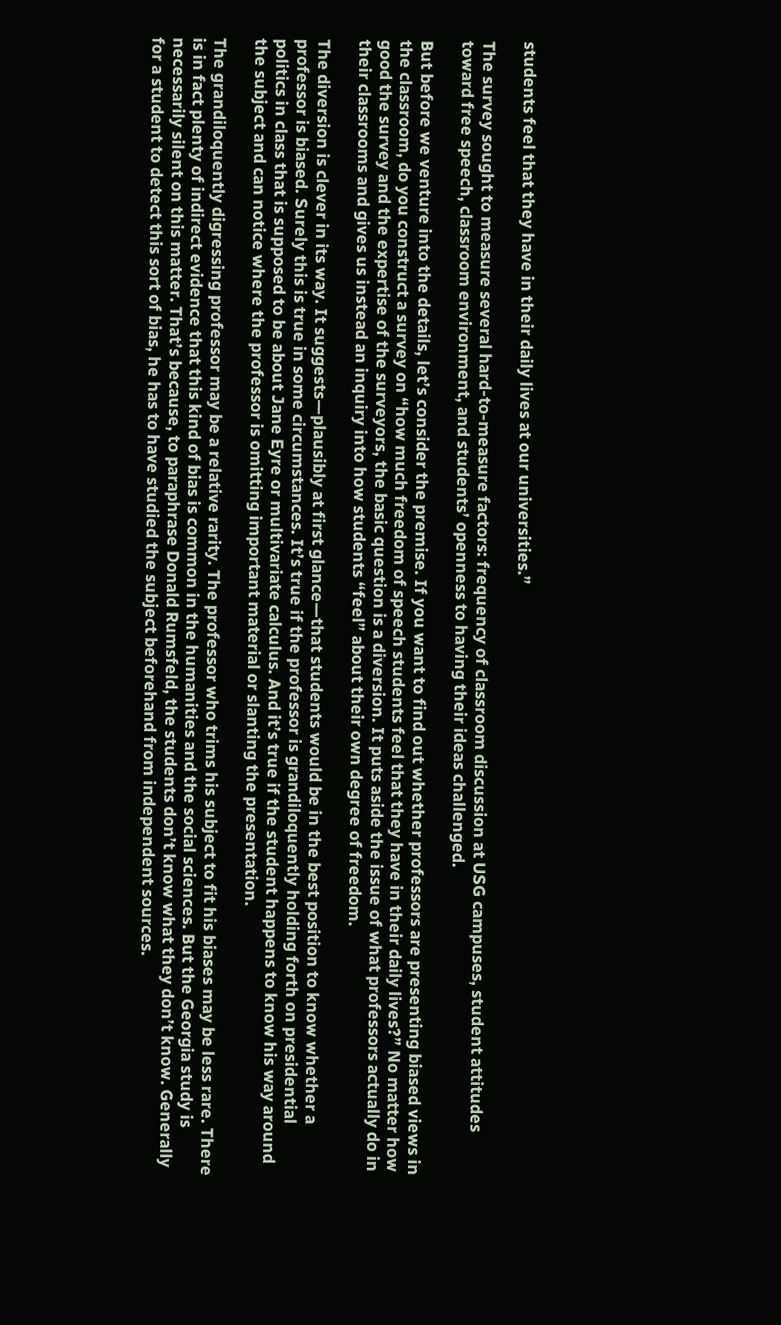students feel that they have in their daily lives at our universities.”

The survey sought to measure several hard-to-measure factors: frequency of classroom discussion at USG campuses, student attitudes toward free speech, classroom environment, and students’ openness to having their ideas challenged.

But before we venture into the details, let’s consider the premise. If you want to find out whether professors are presenting biased views in the classroom, do you construct a survey on “how much freedom of speech students feel that they have in their daily lives?” No matter how good the survey and the expertise of the surveyors, the basic question is a diversion. It puts aside the issue of what professors actually do in their classrooms and gives us instead an inquiry into how students “feel” about their own degree of freedom.

The diversion is clever in its way. It suggests—plausibly at first glance—that students would be in the best position to know whether a professor is biased. Surely this is true in some circumstances. It’s true if the professor is grandiloquently holding forth on presidential politics in class that is supposed to be about Jane Eyre or multivariate calculus. And it’s true if the student happens to know his way around the subject and can notice where the professor is omitting important material or slanting the presentation.

The grandiloquently digressing professor may be a relative rarity. The professor who trims his subject to fit his biases may be less rare. There is in fact plenty of indirect evidence that this kind of bias is common in the humanities and the social sciences. But the Georgia study is necessarily silent on this matter. That’s because, to paraphrase Donald Rumsfeld, the students don’t know what they don’t know. Generally for a student to detect this sort of bias, he has to have studied the subject beforehand from independent sources.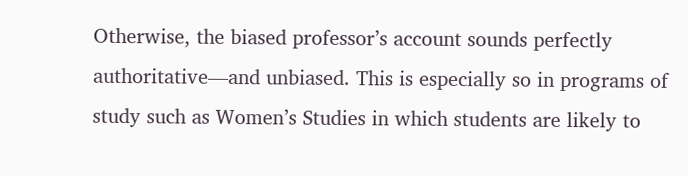Otherwise, the biased professor’s account sounds perfectly authoritative—and unbiased. This is especially so in programs of study such as Women’s Studies in which students are likely to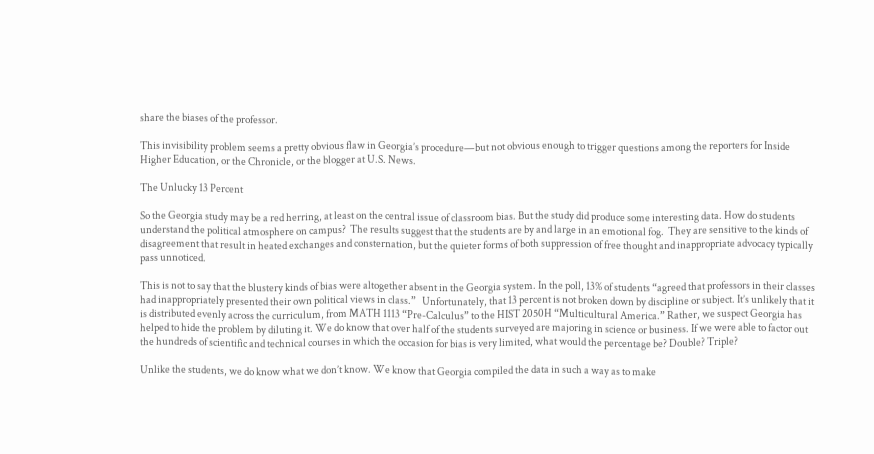share the biases of the professor.

This invisibility problem seems a pretty obvious flaw in Georgia’s procedure—but not obvious enough to trigger questions among the reporters for Inside Higher Education, or the Chronicle, or the blogger at U.S. News.

The Unlucky 13 Percent

So the Georgia study may be a red herring, at least on the central issue of classroom bias. But the study did produce some interesting data. How do students understand the political atmosphere on campus?  The results suggest that the students are by and large in an emotional fog.  They are sensitive to the kinds of disagreement that result in heated exchanges and consternation, but the quieter forms of both suppression of free thought and inappropriate advocacy typically pass unnoticed.

This is not to say that the blustery kinds of bias were altogether absent in the Georgia system. In the poll, 13% of students “agreed that professors in their classes had inappropriately presented their own political views in class.”   Unfortunately, that 13 percent is not broken down by discipline or subject. It’s unlikely that it is distributed evenly across the curriculum, from MATH 1113 “Pre-Calculus” to the HIST 2050H “Multicultural America.” Rather, we suspect Georgia has helped to hide the problem by diluting it. We do know that over half of the students surveyed are majoring in science or business. If we were able to factor out the hundreds of scientific and technical courses in which the occasion for bias is very limited, what would the percentage be? Double? Triple?

Unlike the students, we do know what we don’t know. We know that Georgia compiled the data in such a way as to make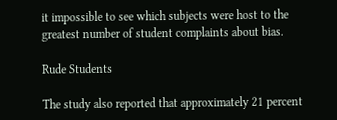it impossible to see which subjects were host to the greatest number of student complaints about bias.

Rude Students

The study also reported that approximately 21 percent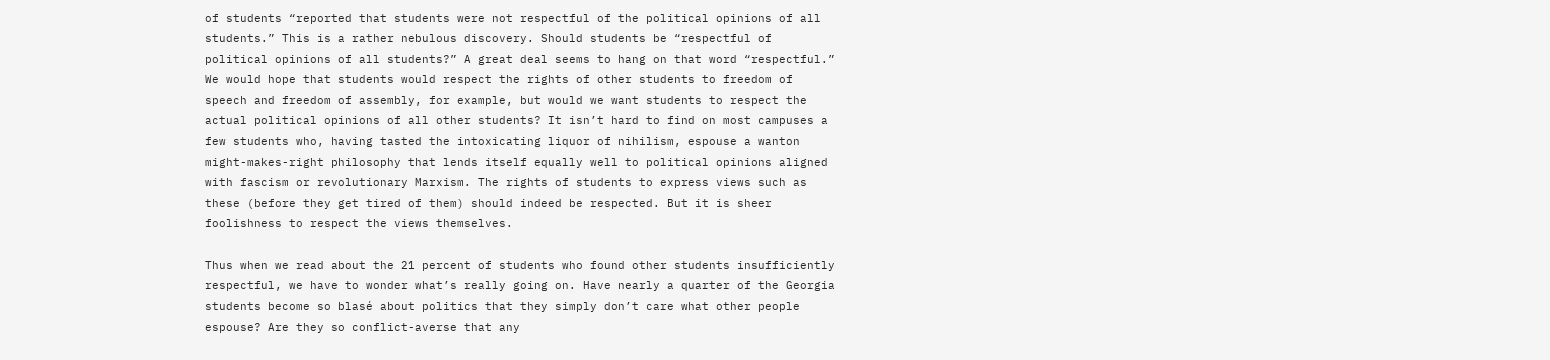of students “reported that students were not respectful of the political opinions of all students.” This is a rather nebulous discovery. Should students be “respectful of political opinions of all students?” A great deal seems to hang on that word “respectful.”  We would hope that students would respect the rights of other students to freedom of speech and freedom of assembly, for example, but would we want students to respect the actual political opinions of all other students? It isn’t hard to find on most campuses a few students who, having tasted the intoxicating liquor of nihilism, espouse a wanton might-makes-right philosophy that lends itself equally well to political opinions aligned with fascism or revolutionary Marxism. The rights of students to express views such as these (before they get tired of them) should indeed be respected. But it is sheer foolishness to respect the views themselves.

Thus when we read about the 21 percent of students who found other students insufficiently respectful, we have to wonder what’s really going on. Have nearly a quarter of the Georgia students become so blasé about politics that they simply don’t care what other people espouse? Are they so conflict-averse that any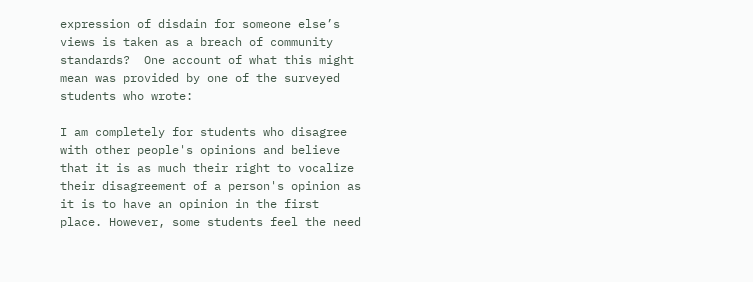expression of disdain for someone else’s views is taken as a breach of community standards?  One account of what this might mean was provided by one of the surveyed students who wrote:

I am completely for students who disagree with other people's opinions and believe that it is as much their right to vocalize their disagreement of a person's opinion as it is to have an opinion in the first place. However, some students feel the need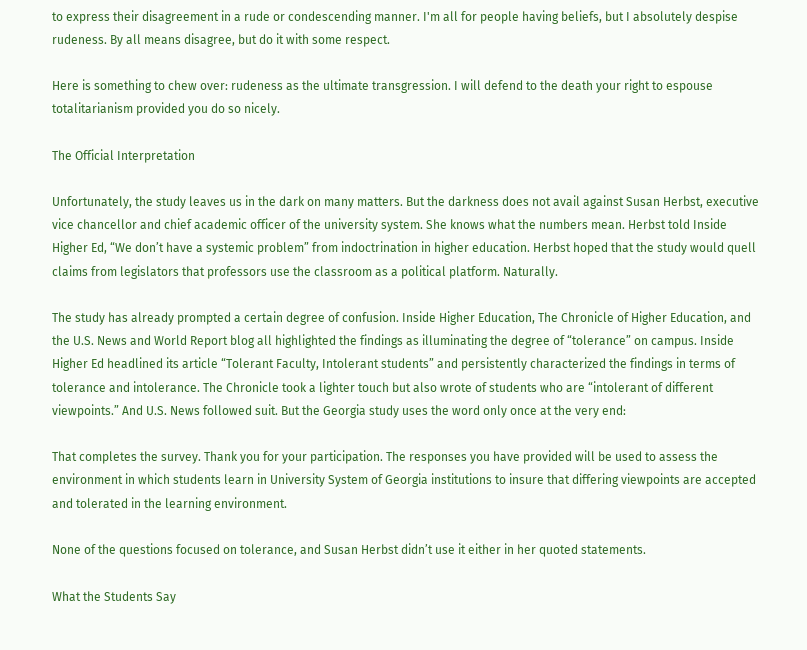to express their disagreement in a rude or condescending manner. I'm all for people having beliefs, but I absolutely despise rudeness. By all means disagree, but do it with some respect.

Here is something to chew over: rudeness as the ultimate transgression. I will defend to the death your right to espouse totalitarianism provided you do so nicely.

The Official Interpretation

Unfortunately, the study leaves us in the dark on many matters. But the darkness does not avail against Susan Herbst, executive vice chancellor and chief academic officer of the university system. She knows what the numbers mean. Herbst told Inside Higher Ed, “We don’t have a systemic problem” from indoctrination in higher education. Herbst hoped that the study would quell claims from legislators that professors use the classroom as a political platform. Naturally.

The study has already prompted a certain degree of confusion. Inside Higher Education, The Chronicle of Higher Education, and the U.S. News and World Report blog all highlighted the findings as illuminating the degree of “tolerance” on campus. Inside Higher Ed headlined its article “Tolerant Faculty, Intolerant students” and persistently characterized the findings in terms of tolerance and intolerance. The Chronicle took a lighter touch but also wrote of students who are “intolerant of different viewpoints.” And U.S. News followed suit. But the Georgia study uses the word only once at the very end:

That completes the survey. Thank you for your participation. The responses you have provided will be used to assess the environment in which students learn in University System of Georgia institutions to insure that differing viewpoints are accepted and tolerated in the learning environment.

None of the questions focused on tolerance, and Susan Herbst didn’t use it either in her quoted statements.

What the Students Say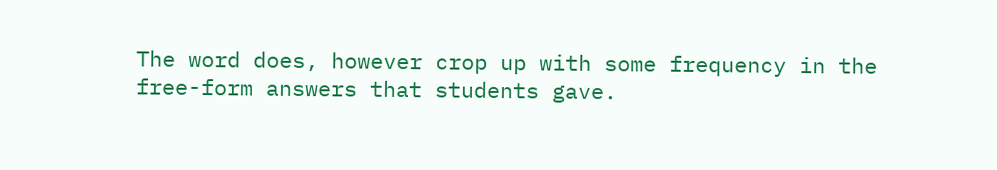The word does, however crop up with some frequency in the free-form answers that students gave.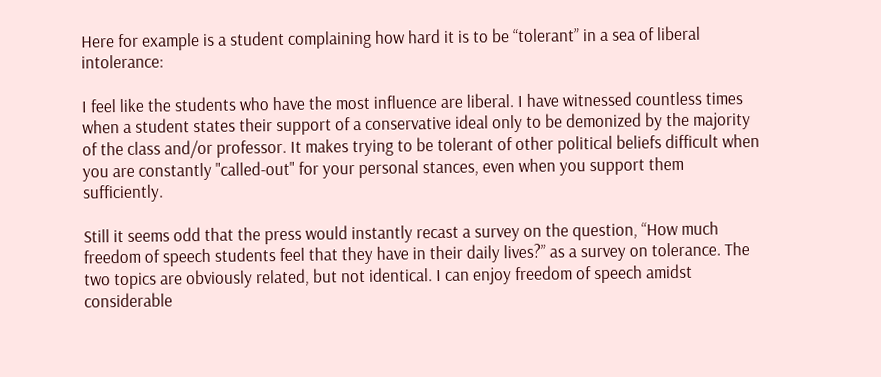Here for example is a student complaining how hard it is to be “tolerant” in a sea of liberal intolerance:

I feel like the students who have the most influence are liberal. I have witnessed countless times when a student states their support of a conservative ideal only to be demonized by the majority of the class and/or professor. It makes trying to be tolerant of other political beliefs difficult when you are constantly "called-out" for your personal stances, even when you support them sufficiently.

Still it seems odd that the press would instantly recast a survey on the question, “How much freedom of speech students feel that they have in their daily lives?” as a survey on tolerance. The two topics are obviously related, but not identical. I can enjoy freedom of speech amidst considerable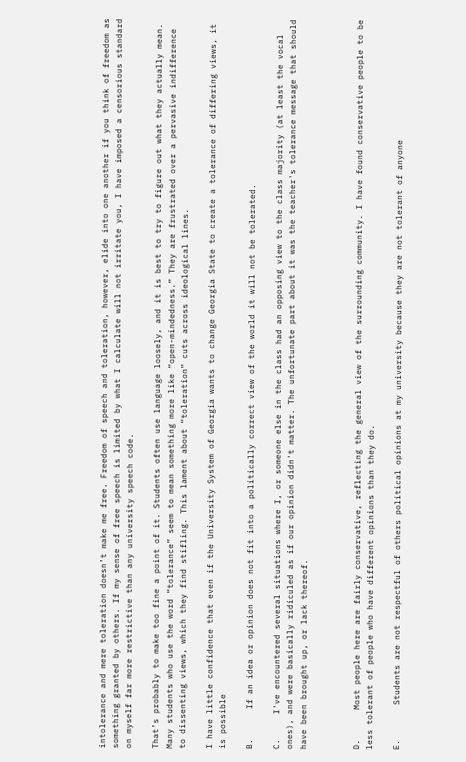intolerance and mere toleration doesn’t make me free. Freedom of speech and toleration, however, elide into one another if you think of freedom as something granted by others. If my sense of free speech is limited by what I calculate will not irritate you, I have imposed a censorious standard on myself far more restrictive than any university speech code.

That’s probably to make too fine a point of it. Students often use language loosely, and it is best to try to figure out what they actually mean. Many students who use the word “tolerance” seem to mean something more like “open-mindedness.” They are frustrated over a pervasive indifference to dissenting views, which they find stifling. This lament about “toleration” cuts across ideological lines.

I have little confidence that even if the University System of Georgia wants to change Georgia State to create a tolerance of differing views, it is possible

B.      If an idea or opinion does not fit into a politically correct view of the world it will not be tolerated.

C.     I've encountered several situations where I, or someone else in the class had an opposing view to the class majority (at least the vocal ones), and were basically ridiculed as if our opinion didn't matter. The unfortunate part about it was the teacher's tolerance message that should have been brought up, or lack thereof.



D.      Most people here are fairly conservative, reflecting the general view of the surrounding community. I have found conservative people to be less tolerant of people who have different opinions than they do.

E.       Students are not respectful of others political opinions at my university because they are not tolerant of anyone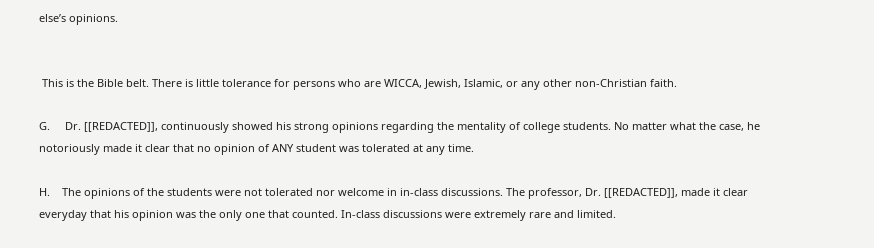else’s opinions.


 This is the Bible belt. There is little tolerance for persons who are WICCA, Jewish, Islamic, or any other non-Christian faith.

G.     Dr. [[REDACTED]], continuously showed his strong opinions regarding the mentality of college students. No matter what the case, he notoriously made it clear that no opinion of ANY student was tolerated at any time.

H.    The opinions of the students were not tolerated nor welcome in in-class discussions. The professor, Dr. [[REDACTED]], made it clear everyday that his opinion was the only one that counted. In-class discussions were extremely rare and limited.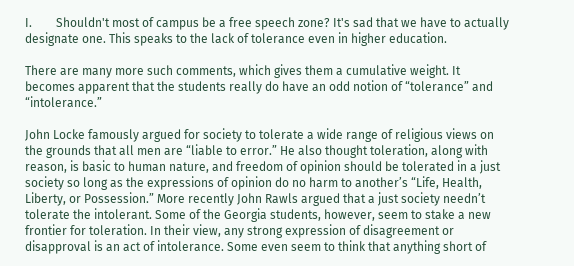I.        Shouldn't most of campus be a free speech zone? It's sad that we have to actually designate one. This speaks to the lack of tolerance even in higher education.

There are many more such comments, which gives them a cumulative weight. It becomes apparent that the students really do have an odd notion of “tolerance” and “intolerance.”

John Locke famously argued for society to tolerate a wide range of religious views on the grounds that all men are “liable to error.” He also thought toleration, along with reason, is basic to human nature, and freedom of opinion should be tolerated in a just society so long as the expressions of opinion do no harm to another’s “Life, Health, Liberty, or Possession.” More recently John Rawls argued that a just society needn’t tolerate the intolerant. Some of the Georgia students, however, seem to stake a new frontier for toleration. In their view, any strong expression of disagreement or disapproval is an act of intolerance. Some even seem to think that anything short of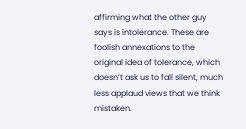affirming what the other guy says is intolerance. These are foolish annexations to the original idea of tolerance, which doesn’t ask us to fall silent, much less applaud views that we think mistaken.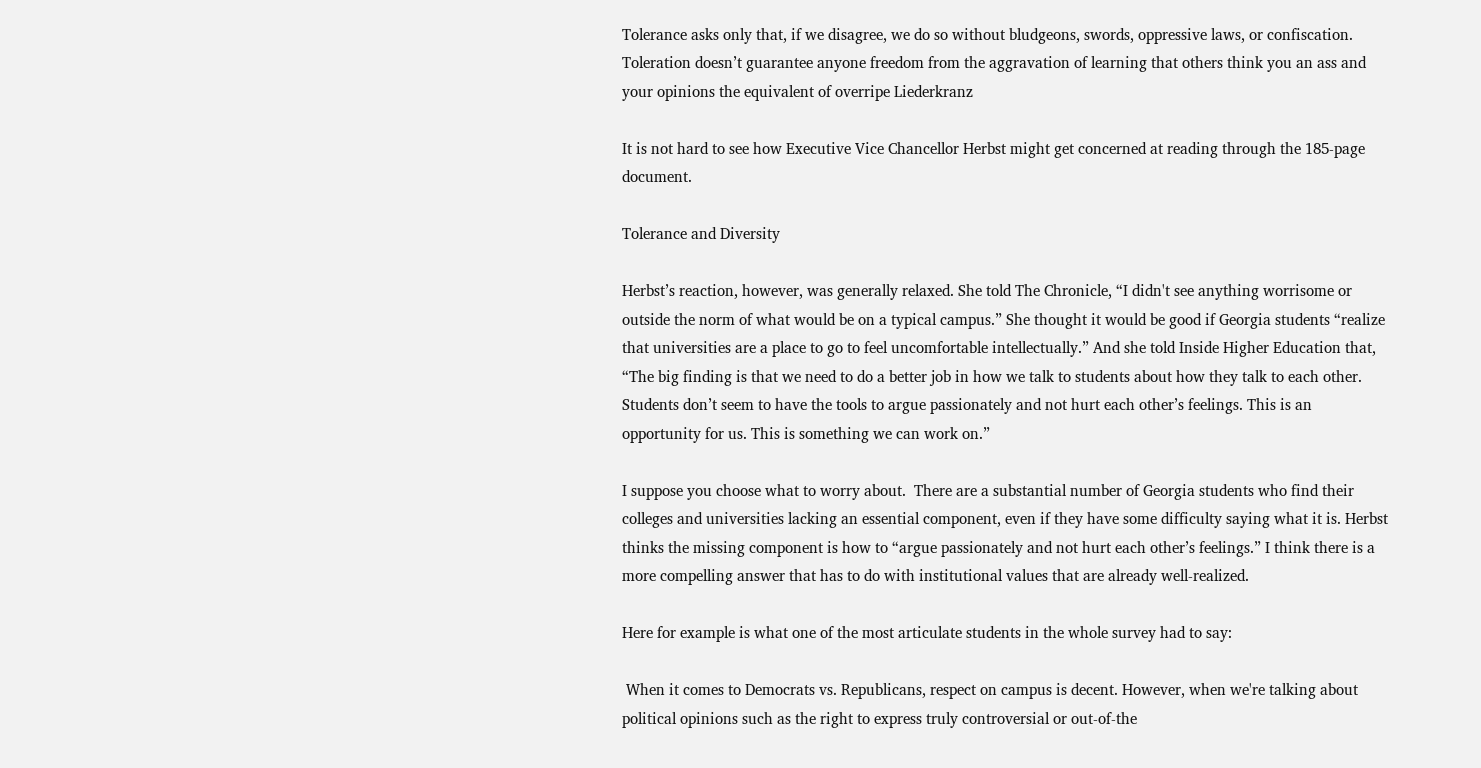Tolerance asks only that, if we disagree, we do so without bludgeons, swords, oppressive laws, or confiscation.  Toleration doesn’t guarantee anyone freedom from the aggravation of learning that others think you an ass and your opinions the equivalent of overripe Liederkranz

It is not hard to see how Executive Vice Chancellor Herbst might get concerned at reading through the 185-page document.

Tolerance and Diversity

Herbst’s reaction, however, was generally relaxed. She told The Chronicle, “I didn't see anything worrisome or outside the norm of what would be on a typical campus.” She thought it would be good if Georgia students “realize that universities are a place to go to feel uncomfortable intellectually.” And she told Inside Higher Education that, “The big finding is that we need to do a better job in how we talk to students about how they talk to each other. Students don’t seem to have the tools to argue passionately and not hurt each other’s feelings. This is an opportunity for us. This is something we can work on.”

I suppose you choose what to worry about.  There are a substantial number of Georgia students who find their colleges and universities lacking an essential component, even if they have some difficulty saying what it is. Herbst thinks the missing component is how to “argue passionately and not hurt each other’s feelings.” I think there is a more compelling answer that has to do with institutional values that are already well-realized.

Here for example is what one of the most articulate students in the whole survey had to say:

 When it comes to Democrats vs. Republicans, respect on campus is decent. However, when we're talking about political opinions such as the right to express truly controversial or out-of-the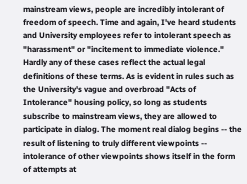mainstream views, people are incredibly intolerant of freedom of speech. Time and again, I've heard students and University employees refer to intolerant speech as "harassment" or "incitement to immediate violence." Hardly any of these cases reflect the actual legal definitions of these terms. As is evident in rules such as the University's vague and overbroad "Acts of Intolerance" housing policy, so long as students subscribe to mainstream views, they are allowed to participate in dialog. The moment real dialog begins -- the result of listening to truly different viewpoints -- intolerance of other viewpoints shows itself in the form of attempts at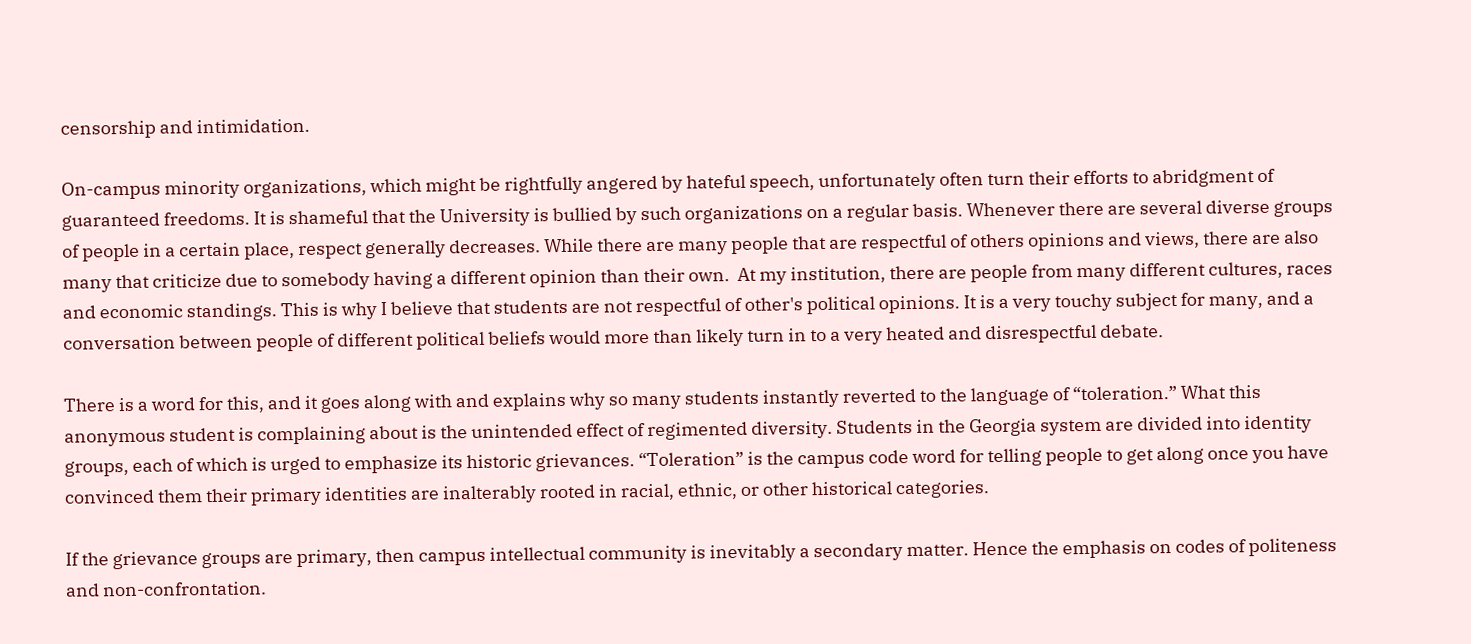censorship and intimidation.

On-campus minority organizations, which might be rightfully angered by hateful speech, unfortunately often turn their efforts to abridgment of guaranteed freedoms. It is shameful that the University is bullied by such organizations on a regular basis. Whenever there are several diverse groups of people in a certain place, respect generally decreases. While there are many people that are respectful of others opinions and views, there are also many that criticize due to somebody having a different opinion than their own.  At my institution, there are people from many different cultures, races and economic standings. This is why I believe that students are not respectful of other's political opinions. It is a very touchy subject for many, and a conversation between people of different political beliefs would more than likely turn in to a very heated and disrespectful debate.

There is a word for this, and it goes along with and explains why so many students instantly reverted to the language of “toleration.” What this anonymous student is complaining about is the unintended effect of regimented diversity. Students in the Georgia system are divided into identity groups, each of which is urged to emphasize its historic grievances. “Toleration” is the campus code word for telling people to get along once you have convinced them their primary identities are inalterably rooted in racial, ethnic, or other historical categories.

If the grievance groups are primary, then campus intellectual community is inevitably a secondary matter. Hence the emphasis on codes of politeness and non-confrontation.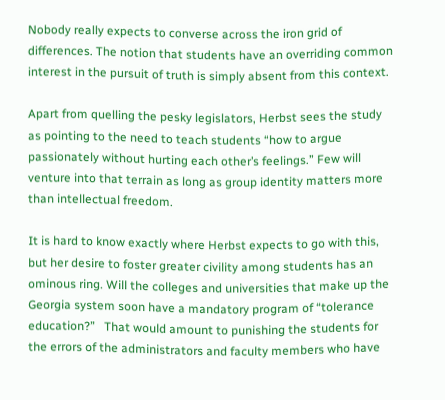Nobody really expects to converse across the iron grid of differences. The notion that students have an overriding common interest in the pursuit of truth is simply absent from this context.

Apart from quelling the pesky legislators, Herbst sees the study as pointing to the need to teach students “how to argue passionately without hurting each other’s feelings.” Few will venture into that terrain as long as group identity matters more than intellectual freedom.

It is hard to know exactly where Herbst expects to go with this, but her desire to foster greater civility among students has an ominous ring. Will the colleges and universities that make up the Georgia system soon have a mandatory program of “tolerance education?”   That would amount to punishing the students for the errors of the administrators and faculty members who have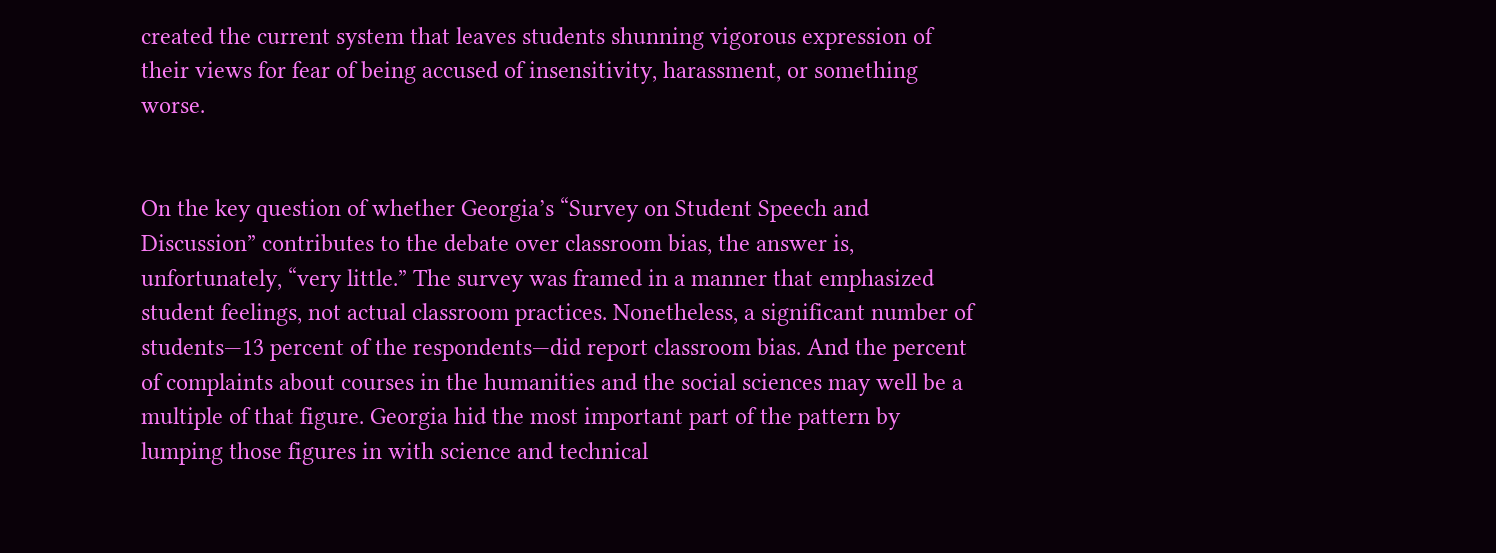created the current system that leaves students shunning vigorous expression of their views for fear of being accused of insensitivity, harassment, or something worse.


On the key question of whether Georgia’s “Survey on Student Speech and Discussion” contributes to the debate over classroom bias, the answer is, unfortunately, “very little.” The survey was framed in a manner that emphasized student feelings, not actual classroom practices. Nonetheless, a significant number of students—13 percent of the respondents—did report classroom bias. And the percent of complaints about courses in the humanities and the social sciences may well be a multiple of that figure. Georgia hid the most important part of the pattern by lumping those figures in with science and technical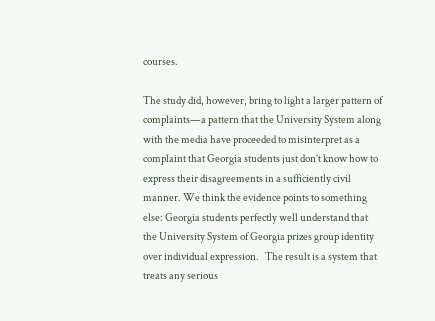courses.

The study did, however, bring to light a larger pattern of complaints—a pattern that the University System along with the media have proceeded to misinterpret as a complaint that Georgia students just don’t know how to express their disagreements in a sufficiently civil manner. We think the evidence points to something else: Georgia students perfectly well understand that the University System of Georgia prizes group identity over individual expression.   The result is a system that treats any serious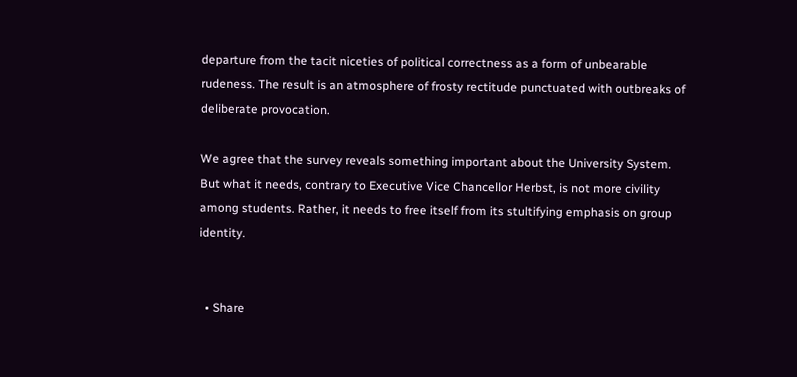departure from the tacit niceties of political correctness as a form of unbearable rudeness. The result is an atmosphere of frosty rectitude punctuated with outbreaks of deliberate provocation.

We agree that the survey reveals something important about the University System. But what it needs, contrary to Executive Vice Chancellor Herbst, is not more civility among students. Rather, it needs to free itself from its stultifying emphasis on group identity.


  • Share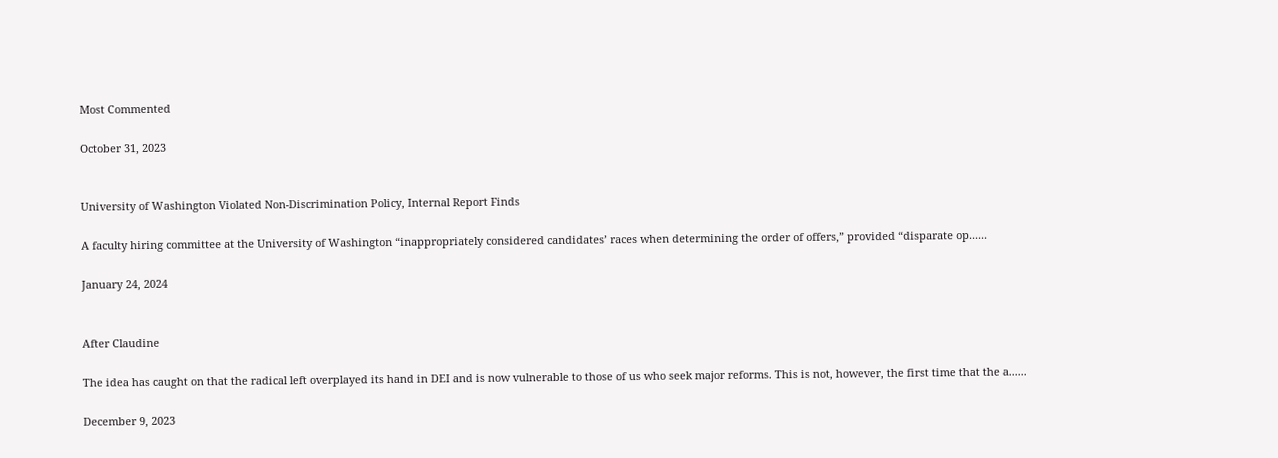Most Commented

October 31, 2023


University of Washington Violated Non-Discrimination Policy, Internal Report Finds

A faculty hiring committee at the University of Washington “inappropriately considered candidates’ races when determining the order of offers,” provided “disparate op......

January 24, 2024


After Claudine

The idea has caught on that the radical left overplayed its hand in DEI and is now vulnerable to those of us who seek major reforms. This is not, however, the first time that the a......

December 9, 2023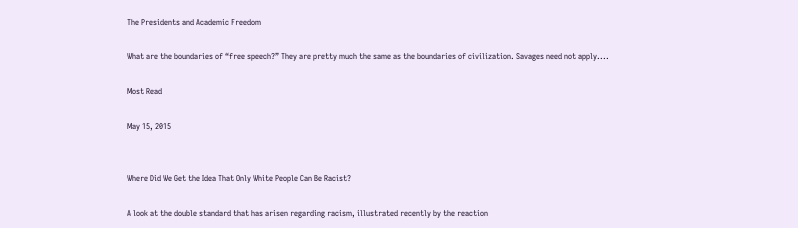The Presidents and Academic Freedom

What are the boundaries of “free speech?” They are pretty much the same as the boundaries of civilization. Savages need not apply....

Most Read

May 15, 2015


Where Did We Get the Idea That Only White People Can Be Racist?

A look at the double standard that has arisen regarding racism, illustrated recently by the reaction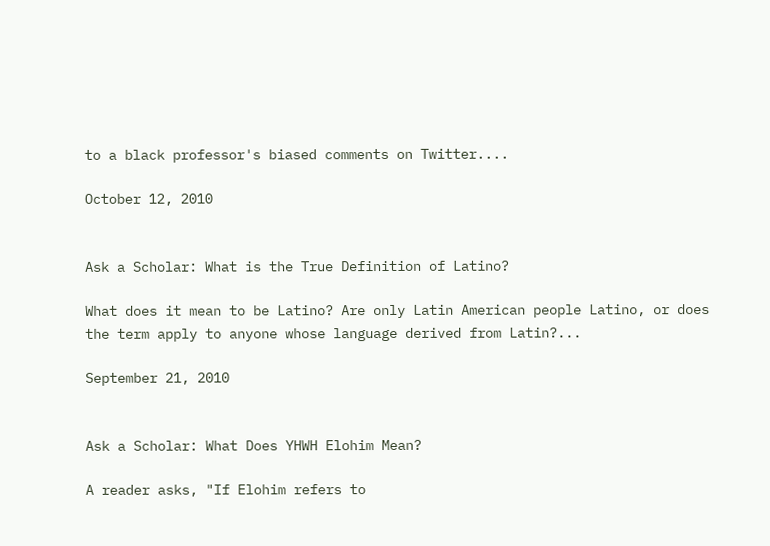to a black professor's biased comments on Twitter....

October 12, 2010


Ask a Scholar: What is the True Definition of Latino?

What does it mean to be Latino? Are only Latin American people Latino, or does the term apply to anyone whose language derived from Latin?...

September 21, 2010


Ask a Scholar: What Does YHWH Elohim Mean?

A reader asks, "If Elohim refers to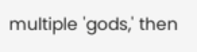multiple 'gods,' then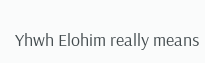Yhwh Elohim really means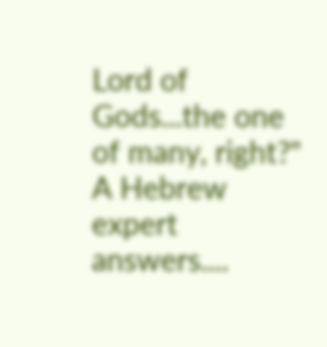Lord of Gods...the one of many, right?" A Hebrew expert answers....